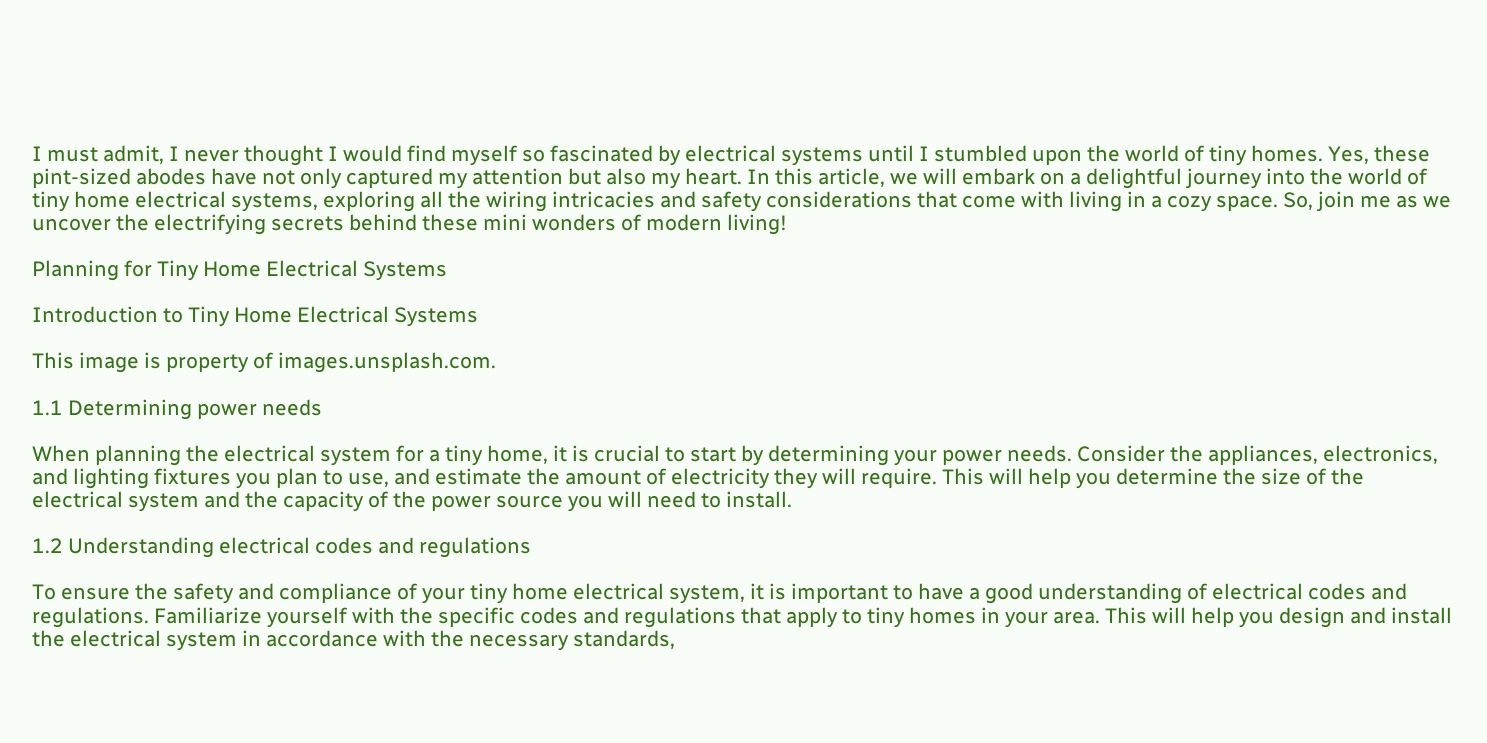I must admit, I never thought I would find myself so fascinated by electrical systems until I stumbled upon the world of tiny homes. Yes, these pint-sized abodes have not only captured my attention but also my heart. In this article, we will embark on a delightful journey into the world of tiny home electrical systems, exploring all the wiring intricacies and safety considerations that come with living in a cozy space. So, join me as we uncover the electrifying secrets behind these mini wonders of modern living!

Planning for Tiny Home Electrical Systems

Introduction to Tiny Home Electrical Systems

This image is property of images.unsplash.com.

1.1 Determining power needs

When planning the electrical system for a tiny home, it is crucial to start by determining your power needs. Consider the appliances, electronics, and lighting fixtures you plan to use, and estimate the amount of electricity they will require. This will help you determine the size of the electrical system and the capacity of the power source you will need to install.

1.2 Understanding electrical codes and regulations

To ensure the safety and compliance of your tiny home electrical system, it is important to have a good understanding of electrical codes and regulations. Familiarize yourself with the specific codes and regulations that apply to tiny homes in your area. This will help you design and install the electrical system in accordance with the necessary standards,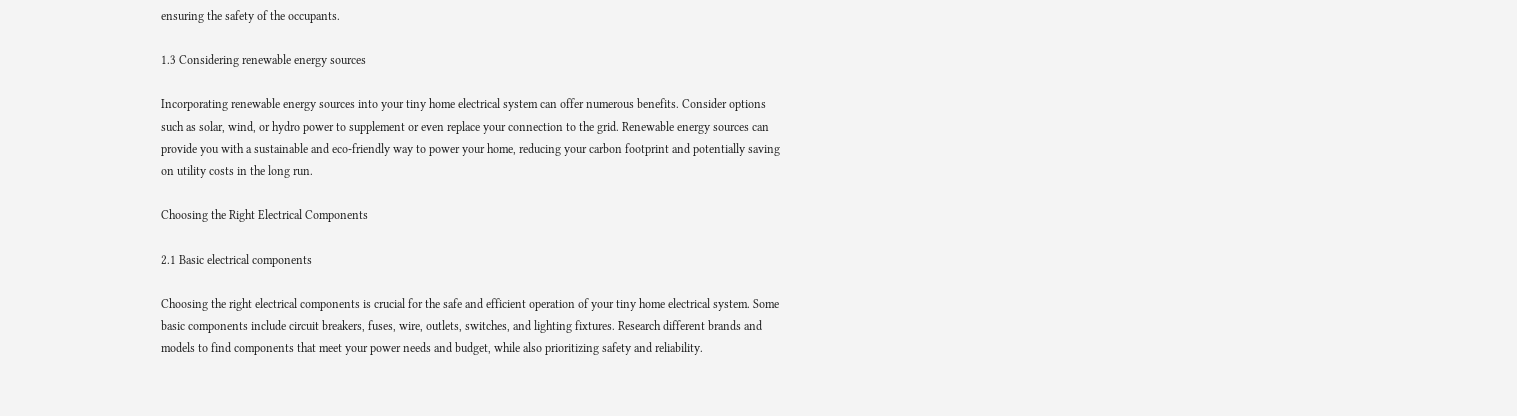ensuring the safety of the occupants.

1.3 Considering renewable energy sources

Incorporating renewable energy sources into your tiny home electrical system can offer numerous benefits. Consider options such as solar, wind, or hydro power to supplement or even replace your connection to the grid. Renewable energy sources can provide you with a sustainable and eco-friendly way to power your home, reducing your carbon footprint and potentially saving on utility costs in the long run.

Choosing the Right Electrical Components

2.1 Basic electrical components

Choosing the right electrical components is crucial for the safe and efficient operation of your tiny home electrical system. Some basic components include circuit breakers, fuses, wire, outlets, switches, and lighting fixtures. Research different brands and models to find components that meet your power needs and budget, while also prioritizing safety and reliability.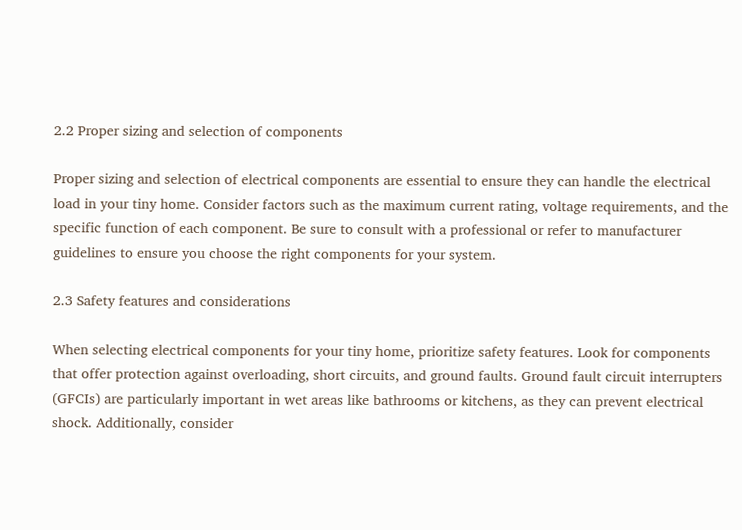2.2 Proper sizing and selection of components

Proper sizing and selection of electrical components are essential to ensure they can handle the electrical load in your tiny home. Consider factors such as the maximum current rating, voltage requirements, and the specific function of each component. Be sure to consult with a professional or refer to manufacturer guidelines to ensure you choose the right components for your system.

2.3 Safety features and considerations

When selecting electrical components for your tiny home, prioritize safety features. Look for components that offer protection against overloading, short circuits, and ground faults. Ground fault circuit interrupters (GFCIs) are particularly important in wet areas like bathrooms or kitchens, as they can prevent electrical shock. Additionally, consider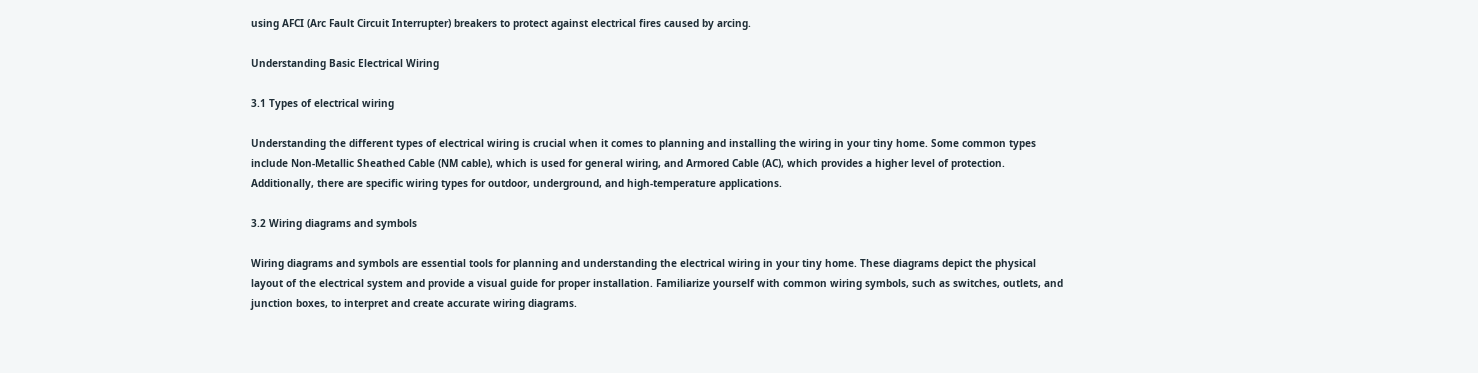using AFCI (Arc Fault Circuit Interrupter) breakers to protect against electrical fires caused by arcing.

Understanding Basic Electrical Wiring

3.1 Types of electrical wiring

Understanding the different types of electrical wiring is crucial when it comes to planning and installing the wiring in your tiny home. Some common types include Non-Metallic Sheathed Cable (NM cable), which is used for general wiring, and Armored Cable (AC), which provides a higher level of protection. Additionally, there are specific wiring types for outdoor, underground, and high-temperature applications.

3.2 Wiring diagrams and symbols

Wiring diagrams and symbols are essential tools for planning and understanding the electrical wiring in your tiny home. These diagrams depict the physical layout of the electrical system and provide a visual guide for proper installation. Familiarize yourself with common wiring symbols, such as switches, outlets, and junction boxes, to interpret and create accurate wiring diagrams.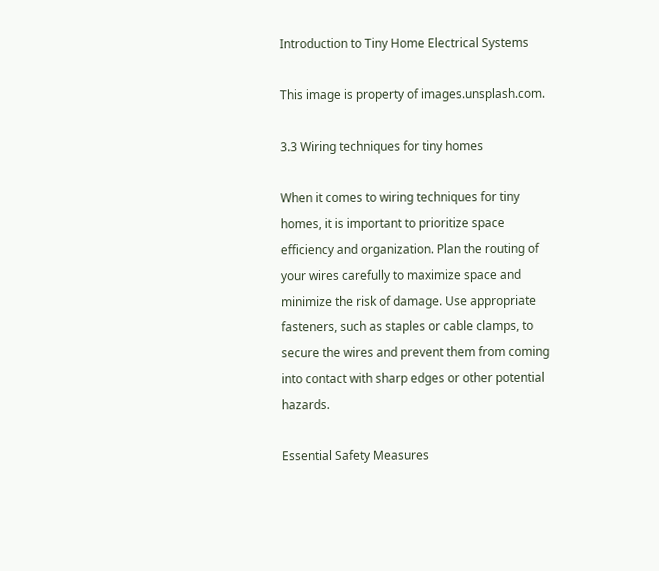Introduction to Tiny Home Electrical Systems

This image is property of images.unsplash.com.

3.3 Wiring techniques for tiny homes

When it comes to wiring techniques for tiny homes, it is important to prioritize space efficiency and organization. Plan the routing of your wires carefully to maximize space and minimize the risk of damage. Use appropriate fasteners, such as staples or cable clamps, to secure the wires and prevent them from coming into contact with sharp edges or other potential hazards.

Essential Safety Measures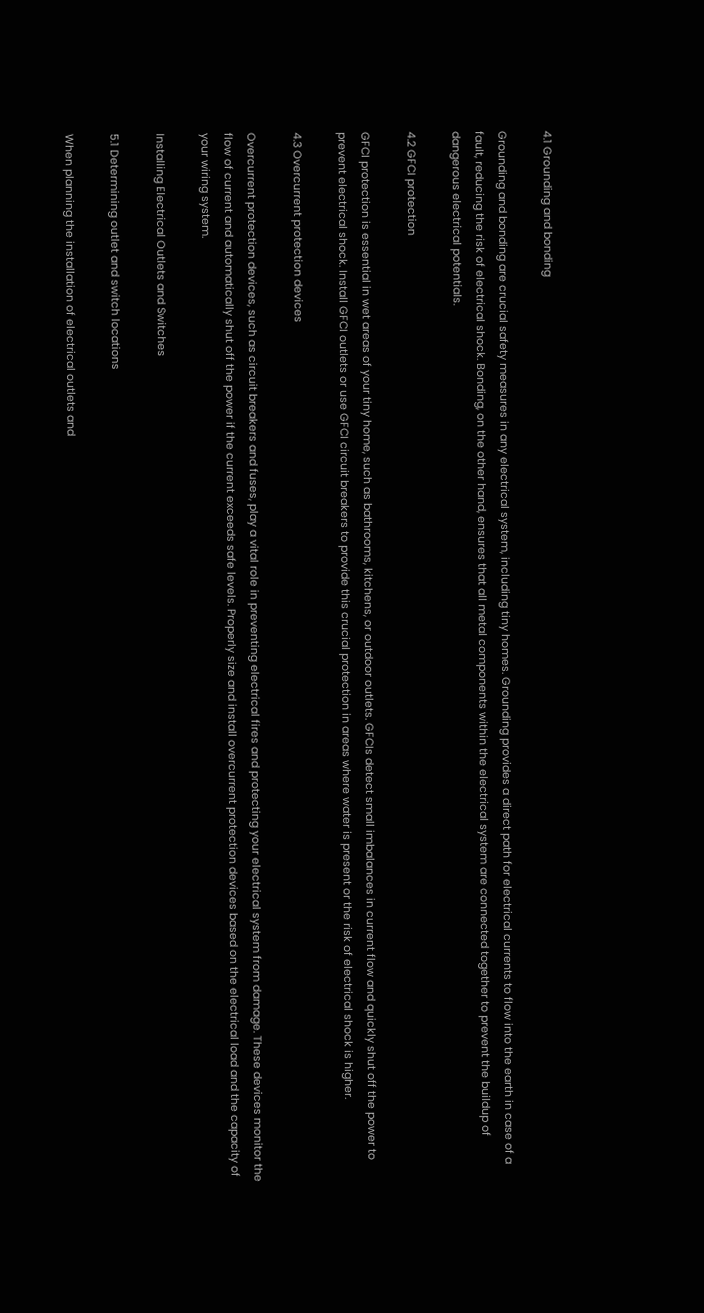4.1 Grounding and bonding

Grounding and bonding are crucial safety measures in any electrical system, including tiny homes. Grounding provides a direct path for electrical currents to flow into the earth in case of a fault, reducing the risk of electrical shock. Bonding, on the other hand, ensures that all metal components within the electrical system are connected together to prevent the buildup of dangerous electrical potentials.

4.2 GFCI protection

GFCI protection is essential in wet areas of your tiny home, such as bathrooms, kitchens, or outdoor outlets. GFCIs detect small imbalances in current flow and quickly shut off the power to prevent electrical shock. Install GFCI outlets or use GFCI circuit breakers to provide this crucial protection in areas where water is present or the risk of electrical shock is higher.

4.3 Overcurrent protection devices

Overcurrent protection devices, such as circuit breakers and fuses, play a vital role in preventing electrical fires and protecting your electrical system from damage. These devices monitor the flow of current and automatically shut off the power if the current exceeds safe levels. Properly size and install overcurrent protection devices based on the electrical load and the capacity of your wiring system.

Installing Electrical Outlets and Switches

5.1 Determining outlet and switch locations

When planning the installation of electrical outlets and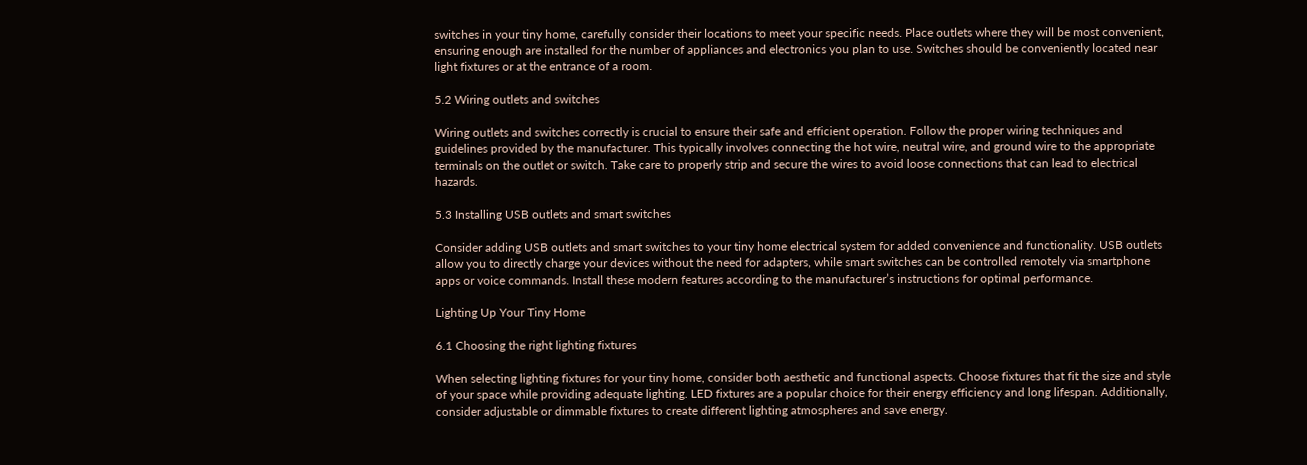switches in your tiny home, carefully consider their locations to meet your specific needs. Place outlets where they will be most convenient, ensuring enough are installed for the number of appliances and electronics you plan to use. Switches should be conveniently located near light fixtures or at the entrance of a room.

5.2 Wiring outlets and switches

Wiring outlets and switches correctly is crucial to ensure their safe and efficient operation. Follow the proper wiring techniques and guidelines provided by the manufacturer. This typically involves connecting the hot wire, neutral wire, and ground wire to the appropriate terminals on the outlet or switch. Take care to properly strip and secure the wires to avoid loose connections that can lead to electrical hazards.

5.3 Installing USB outlets and smart switches

Consider adding USB outlets and smart switches to your tiny home electrical system for added convenience and functionality. USB outlets allow you to directly charge your devices without the need for adapters, while smart switches can be controlled remotely via smartphone apps or voice commands. Install these modern features according to the manufacturer’s instructions for optimal performance.

Lighting Up Your Tiny Home

6.1 Choosing the right lighting fixtures

When selecting lighting fixtures for your tiny home, consider both aesthetic and functional aspects. Choose fixtures that fit the size and style of your space while providing adequate lighting. LED fixtures are a popular choice for their energy efficiency and long lifespan. Additionally, consider adjustable or dimmable fixtures to create different lighting atmospheres and save energy.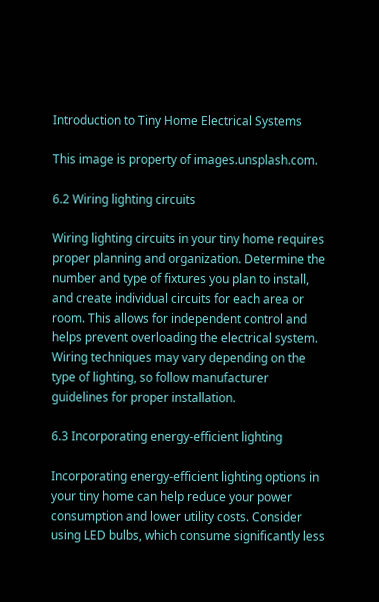Introduction to Tiny Home Electrical Systems

This image is property of images.unsplash.com.

6.2 Wiring lighting circuits

Wiring lighting circuits in your tiny home requires proper planning and organization. Determine the number and type of fixtures you plan to install, and create individual circuits for each area or room. This allows for independent control and helps prevent overloading the electrical system. Wiring techniques may vary depending on the type of lighting, so follow manufacturer guidelines for proper installation.

6.3 Incorporating energy-efficient lighting

Incorporating energy-efficient lighting options in your tiny home can help reduce your power consumption and lower utility costs. Consider using LED bulbs, which consume significantly less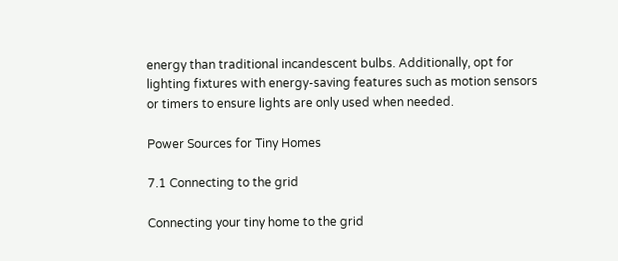energy than traditional incandescent bulbs. Additionally, opt for lighting fixtures with energy-saving features such as motion sensors or timers to ensure lights are only used when needed.

Power Sources for Tiny Homes

7.1 Connecting to the grid

Connecting your tiny home to the grid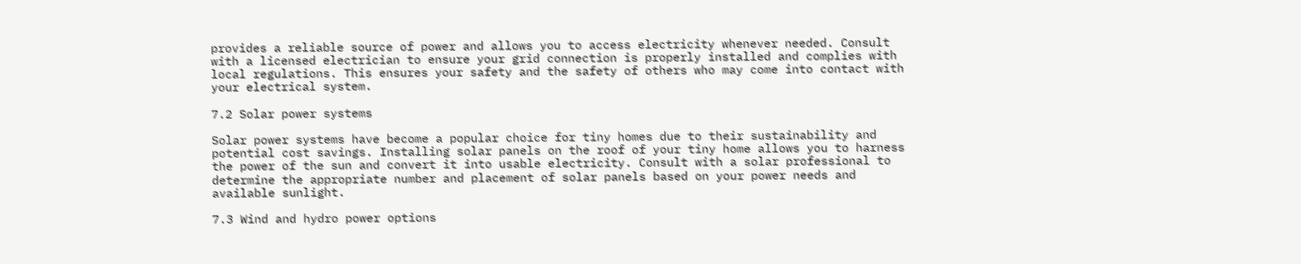provides a reliable source of power and allows you to access electricity whenever needed. Consult with a licensed electrician to ensure your grid connection is properly installed and complies with local regulations. This ensures your safety and the safety of others who may come into contact with your electrical system.

7.2 Solar power systems

Solar power systems have become a popular choice for tiny homes due to their sustainability and potential cost savings. Installing solar panels on the roof of your tiny home allows you to harness the power of the sun and convert it into usable electricity. Consult with a solar professional to determine the appropriate number and placement of solar panels based on your power needs and available sunlight.

7.3 Wind and hydro power options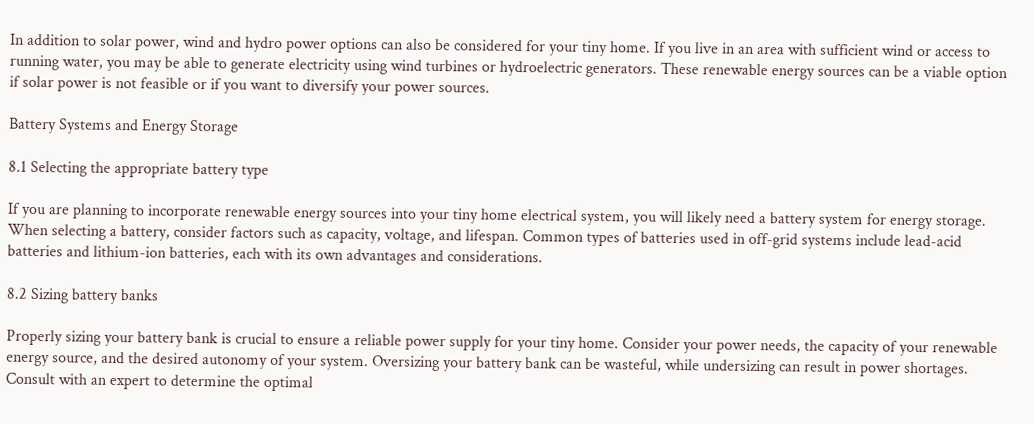In addition to solar power, wind and hydro power options can also be considered for your tiny home. If you live in an area with sufficient wind or access to running water, you may be able to generate electricity using wind turbines or hydroelectric generators. These renewable energy sources can be a viable option if solar power is not feasible or if you want to diversify your power sources.

Battery Systems and Energy Storage

8.1 Selecting the appropriate battery type

If you are planning to incorporate renewable energy sources into your tiny home electrical system, you will likely need a battery system for energy storage. When selecting a battery, consider factors such as capacity, voltage, and lifespan. Common types of batteries used in off-grid systems include lead-acid batteries and lithium-ion batteries, each with its own advantages and considerations.

8.2 Sizing battery banks

Properly sizing your battery bank is crucial to ensure a reliable power supply for your tiny home. Consider your power needs, the capacity of your renewable energy source, and the desired autonomy of your system. Oversizing your battery bank can be wasteful, while undersizing can result in power shortages. Consult with an expert to determine the optimal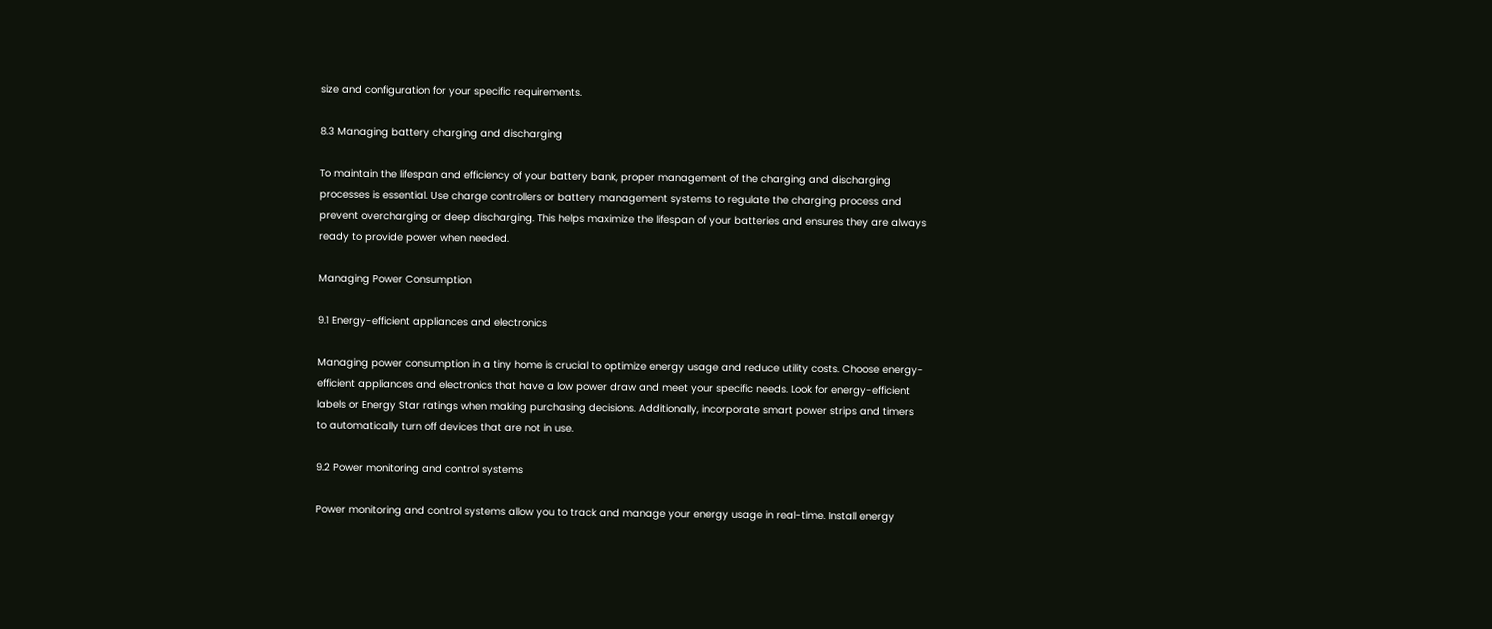size and configuration for your specific requirements.

8.3 Managing battery charging and discharging

To maintain the lifespan and efficiency of your battery bank, proper management of the charging and discharging processes is essential. Use charge controllers or battery management systems to regulate the charging process and prevent overcharging or deep discharging. This helps maximize the lifespan of your batteries and ensures they are always ready to provide power when needed.

Managing Power Consumption

9.1 Energy-efficient appliances and electronics

Managing power consumption in a tiny home is crucial to optimize energy usage and reduce utility costs. Choose energy-efficient appliances and electronics that have a low power draw and meet your specific needs. Look for energy-efficient labels or Energy Star ratings when making purchasing decisions. Additionally, incorporate smart power strips and timers to automatically turn off devices that are not in use.

9.2 Power monitoring and control systems

Power monitoring and control systems allow you to track and manage your energy usage in real-time. Install energy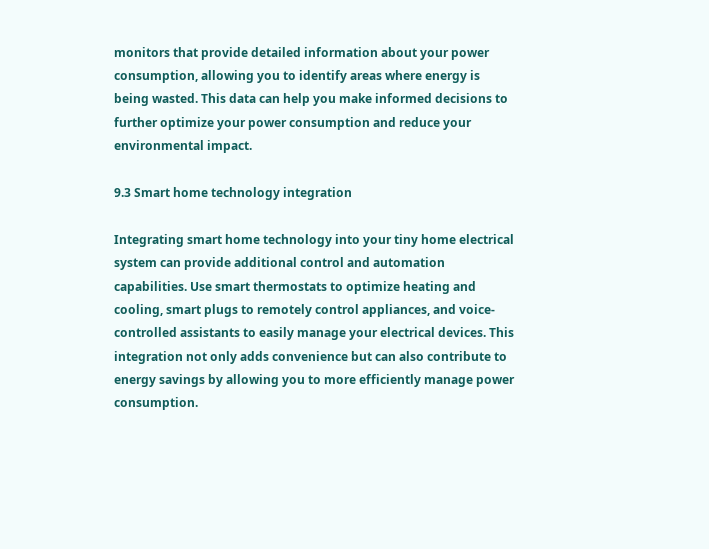monitors that provide detailed information about your power consumption, allowing you to identify areas where energy is being wasted. This data can help you make informed decisions to further optimize your power consumption and reduce your environmental impact.

9.3 Smart home technology integration

Integrating smart home technology into your tiny home electrical system can provide additional control and automation capabilities. Use smart thermostats to optimize heating and cooling, smart plugs to remotely control appliances, and voice-controlled assistants to easily manage your electrical devices. This integration not only adds convenience but can also contribute to energy savings by allowing you to more efficiently manage power consumption.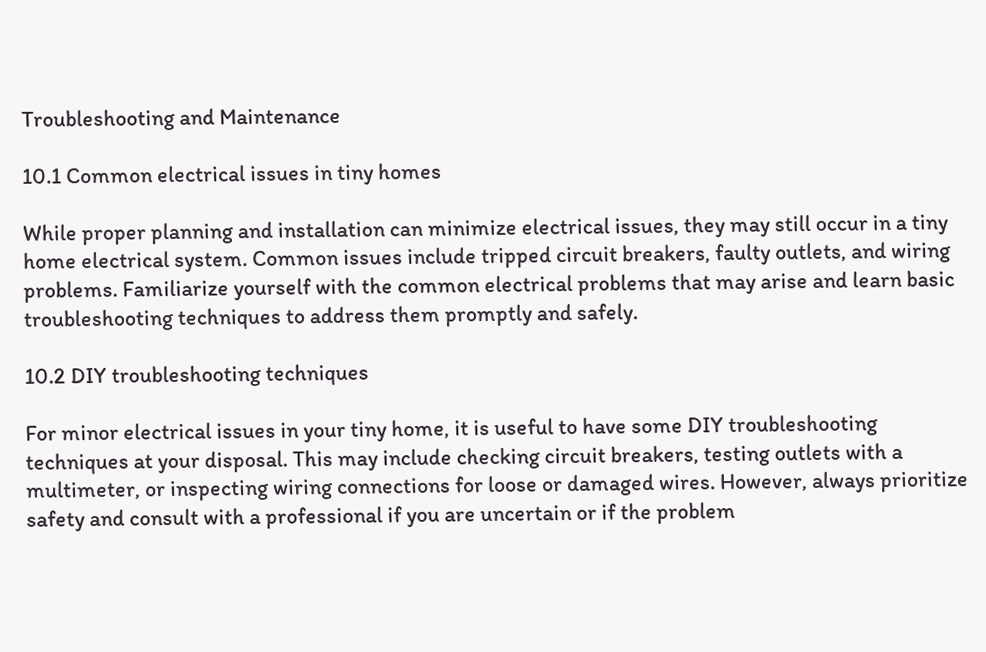Troubleshooting and Maintenance

10.1 Common electrical issues in tiny homes

While proper planning and installation can minimize electrical issues, they may still occur in a tiny home electrical system. Common issues include tripped circuit breakers, faulty outlets, and wiring problems. Familiarize yourself with the common electrical problems that may arise and learn basic troubleshooting techniques to address them promptly and safely.

10.2 DIY troubleshooting techniques

For minor electrical issues in your tiny home, it is useful to have some DIY troubleshooting techniques at your disposal. This may include checking circuit breakers, testing outlets with a multimeter, or inspecting wiring connections for loose or damaged wires. However, always prioritize safety and consult with a professional if you are uncertain or if the problem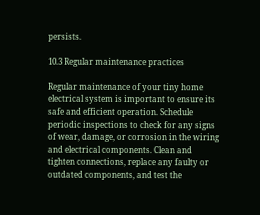persists.

10.3 Regular maintenance practices

Regular maintenance of your tiny home electrical system is important to ensure its safe and efficient operation. Schedule periodic inspections to check for any signs of wear, damage, or corrosion in the wiring and electrical components. Clean and tighten connections, replace any faulty or outdated components, and test the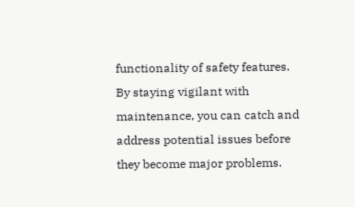functionality of safety features. By staying vigilant with maintenance, you can catch and address potential issues before they become major problems.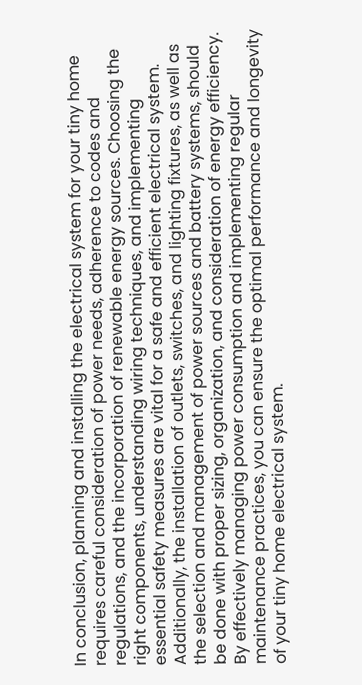In conclusion, planning and installing the electrical system for your tiny home requires careful consideration of power needs, adherence to codes and regulations, and the incorporation of renewable energy sources. Choosing the right components, understanding wiring techniques, and implementing essential safety measures are vital for a safe and efficient electrical system. Additionally, the installation of outlets, switches, and lighting fixtures, as well as the selection and management of power sources and battery systems, should be done with proper sizing, organization, and consideration of energy efficiency. By effectively managing power consumption and implementing regular maintenance practices, you can ensure the optimal performance and longevity of your tiny home electrical system.